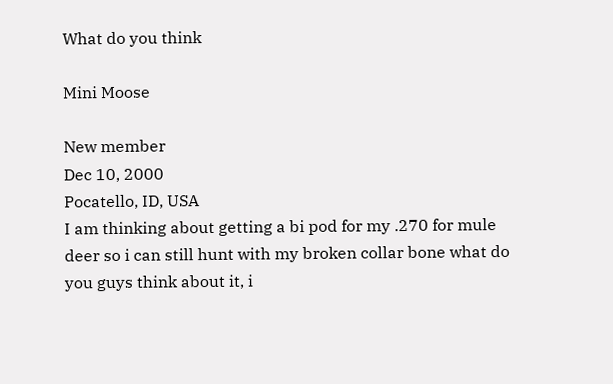What do you think

Mini Moose

New member
Dec 10, 2000
Pocatello, ID, USA
I am thinking about getting a bi pod for my .270 for mule deer so i can still hunt with my broken collar bone what do you guys think about it, i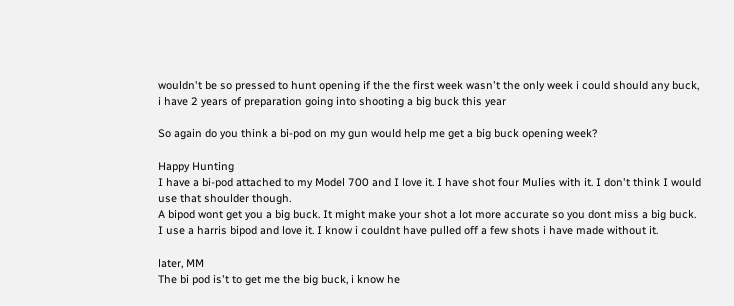wouldn't be so pressed to hunt opening if the the first week wasn't the only week i could should any buck, i have 2 years of preparation going into shooting a big buck this year

So again do you think a bi-pod on my gun would help me get a big buck opening week?

Happy Hunting
I have a bi-pod attached to my Model 700 and I love it. I have shot four Mulies with it. I don't think I would use that shoulder though.
A bipod wont get you a big buck. It might make your shot a lot more accurate so you dont miss a big buck. I use a harris bipod and love it. I know i couldnt have pulled off a few shots i have made without it.

later, MM
The bi pod is't to get me the big buck, i know he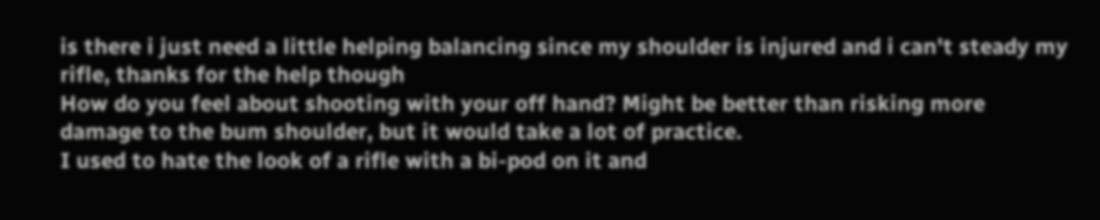is there i just need a little helping balancing since my shoulder is injured and i can't steady my rifle, thanks for the help though
How do you feel about shooting with your off hand? Might be better than risking more damage to the bum shoulder, but it would take a lot of practice.
I used to hate the look of a rifle with a bi-pod on it and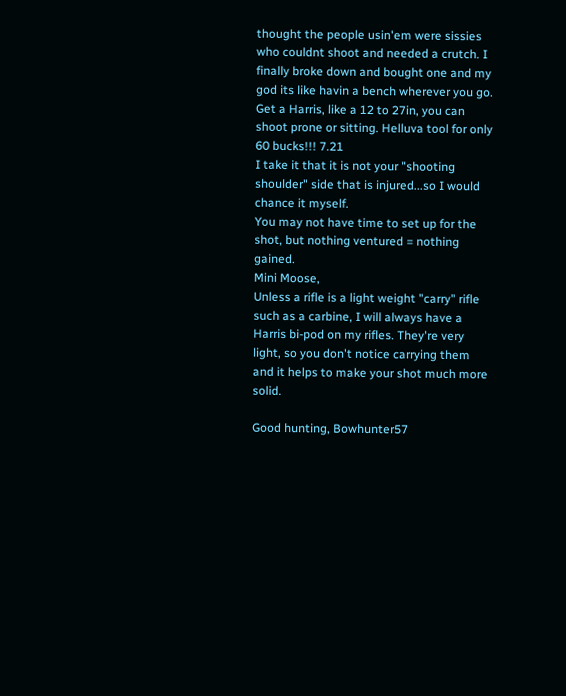thought the people usin'em were sissies who couldnt shoot and needed a crutch. I finally broke down and bought one and my god its like havin a bench wherever you go. Get a Harris, like a 12 to 27in, you can shoot prone or sitting. Helluva tool for only 60 bucks!!! 7.21
I take it that it is not your "shooting shoulder" side that is injured...so I would chance it myself.
You may not have time to set up for the shot, but nothing ventured = nothing gained.
Mini Moose,
Unless a rifle is a light weight "carry" rifle such as a carbine, I will always have a Harris bi-pod on my rifles. They're very light, so you don't notice carrying them and it helps to make your shot much more solid.

Good hunting, Bowhunter57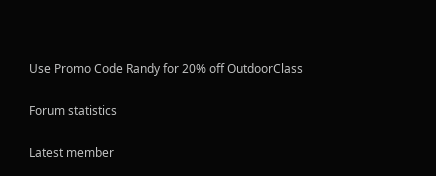Use Promo Code Randy for 20% off OutdoorClass

Forum statistics

Latest member